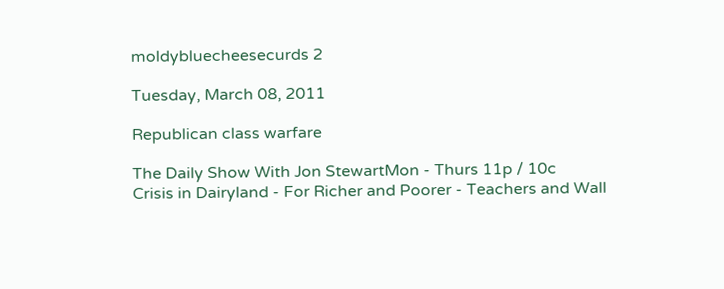moldybluecheesecurds 2

Tuesday, March 08, 2011

Republican class warfare

The Daily Show With Jon StewartMon - Thurs 11p / 10c
Crisis in Dairyland - For Richer and Poorer - Teachers and Wall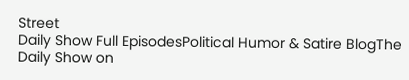Street
Daily Show Full EpisodesPolitical Humor & Satire BlogThe Daily Show on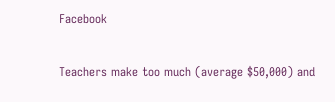Facebook

Teachers make too much (average $50,000) and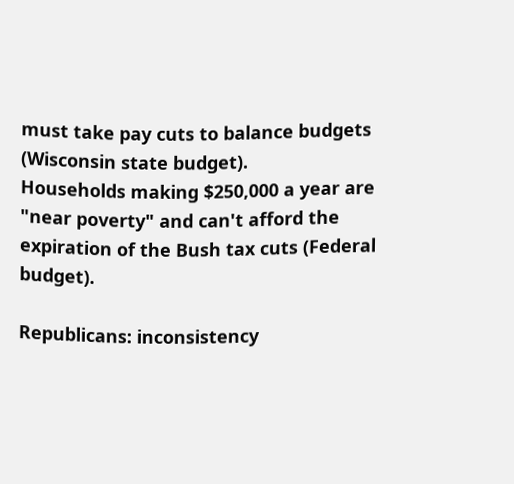must take pay cuts to balance budgets (Wisconsin state budget).
Households making $250,000 a year are "near poverty" and can't afford the expiration of the Bush tax cuts (Federal budget).

Republicans: inconsistency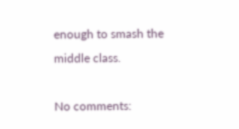enough to smash the middle class.

No comments: